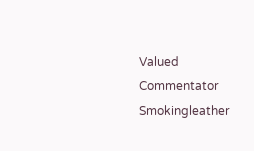Valued Commentator Smokingleather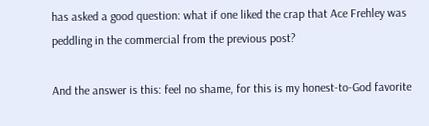has asked a good question: what if one liked the crap that Ace Frehley was peddling in the commercial from the previous post?

And the answer is this: feel no shame, for this is my honest-to-God favorite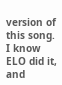version of this song. I know ELO did it, and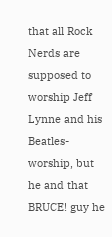that all Rock Nerds are supposed to worship Jeff Lynne and his Beatles-worship, but he and that BRUCE! guy he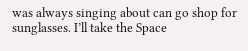was always singing about can go shop for sunglasses. I’ll take the Space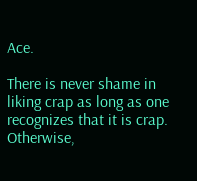Ace.

There is never shame in liking crap as long as one recognizes that it is crap. Otherwise,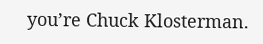you’re Chuck Klosterman.